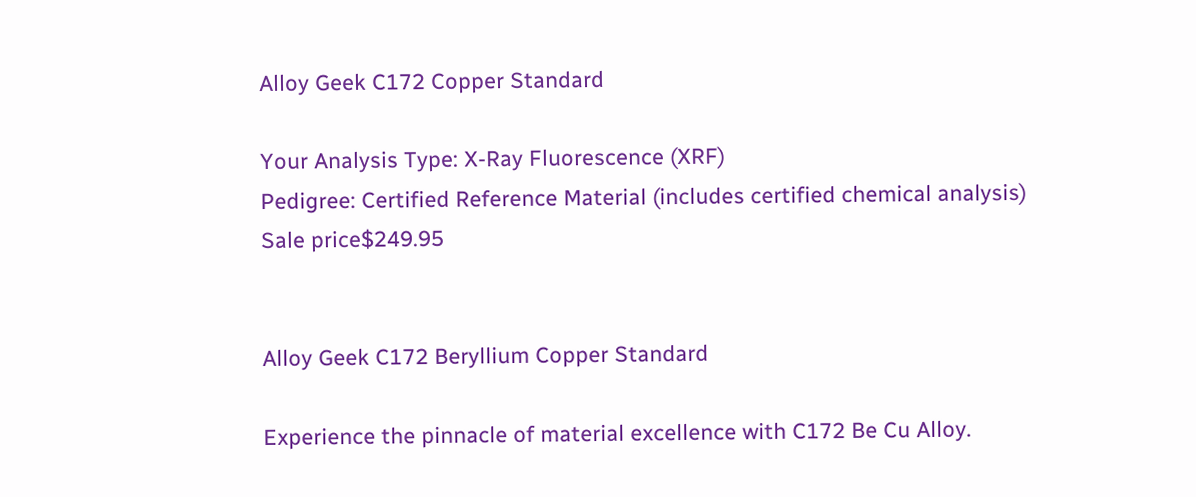Alloy Geek C172 Copper Standard

Your Analysis Type: X-Ray Fluorescence (XRF)
Pedigree: Certified Reference Material (includes certified chemical analysis)
Sale price$249.95


Alloy Geek C172 Beryllium Copper Standard

Experience the pinnacle of material excellence with C172 Be Cu Alloy.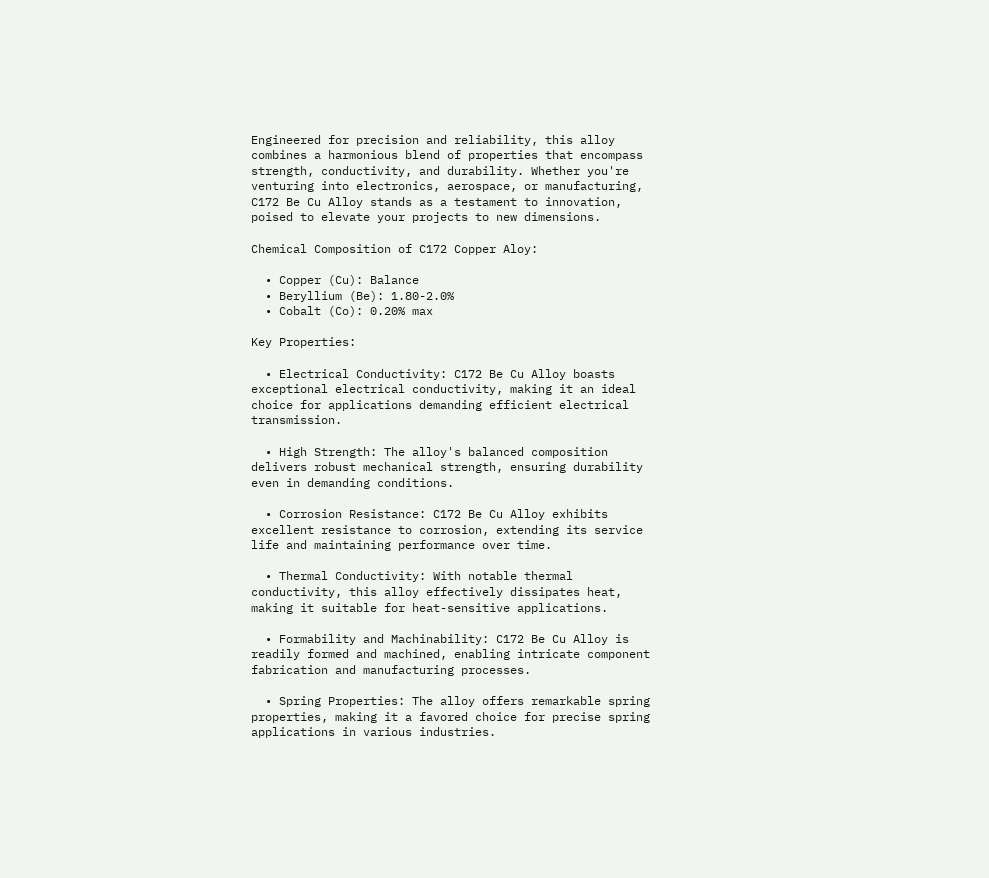Engineered for precision and reliability, this alloy combines a harmonious blend of properties that encompass strength, conductivity, and durability. Whether you're venturing into electronics, aerospace, or manufacturing, C172 Be Cu Alloy stands as a testament to innovation, poised to elevate your projects to new dimensions.

Chemical Composition of C172 Copper Aloy:

  • Copper (Cu): Balance
  • Beryllium (Be): 1.80-2.0%
  • Cobalt (Co): 0.20% max

Key Properties:

  • Electrical Conductivity: C172 Be Cu Alloy boasts exceptional electrical conductivity, making it an ideal choice for applications demanding efficient electrical transmission.

  • High Strength: The alloy's balanced composition delivers robust mechanical strength, ensuring durability even in demanding conditions.

  • Corrosion Resistance: C172 Be Cu Alloy exhibits excellent resistance to corrosion, extending its service life and maintaining performance over time.

  • Thermal Conductivity: With notable thermal conductivity, this alloy effectively dissipates heat, making it suitable for heat-sensitive applications.

  • Formability and Machinability: C172 Be Cu Alloy is readily formed and machined, enabling intricate component fabrication and manufacturing processes.

  • Spring Properties: The alloy offers remarkable spring properties, making it a favored choice for precise spring applications in various industries.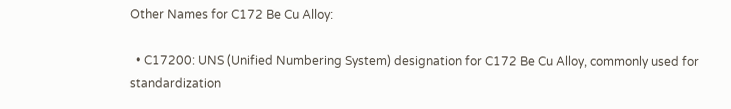Other Names for C172 Be Cu Alloy:

  • C17200: UNS (Unified Numbering System) designation for C172 Be Cu Alloy, commonly used for standardization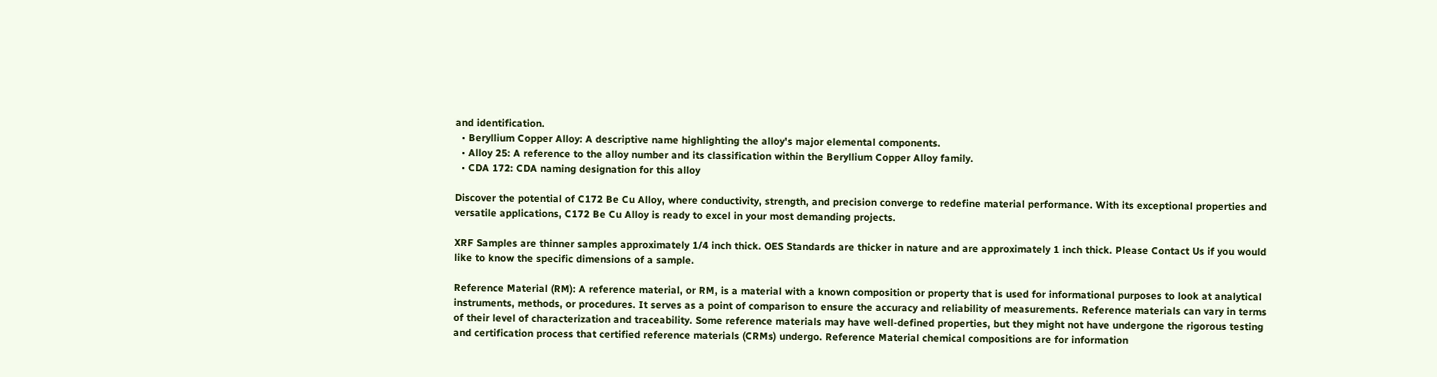and identification.
  • Beryllium Copper Alloy: A descriptive name highlighting the alloy's major elemental components.
  • Alloy 25: A reference to the alloy number and its classification within the Beryllium Copper Alloy family.
  • CDA 172: CDA naming designation for this alloy

Discover the potential of C172 Be Cu Alloy, where conductivity, strength, and precision converge to redefine material performance. With its exceptional properties and versatile applications, C172 Be Cu Alloy is ready to excel in your most demanding projects.

XRF Samples are thinner samples approximately 1/4 inch thick. OES Standards are thicker in nature and are approximately 1 inch thick. Please Contact Us if you would like to know the specific dimensions of a sample.

Reference Material (RM): A reference material, or RM, is a material with a known composition or property that is used for informational purposes to look at analytical instruments, methods, or procedures. It serves as a point of comparison to ensure the accuracy and reliability of measurements. Reference materials can vary in terms of their level of characterization and traceability. Some reference materials may have well-defined properties, but they might not have undergone the rigorous testing and certification process that certified reference materials (CRMs) undergo. Reference Material chemical compositions are for information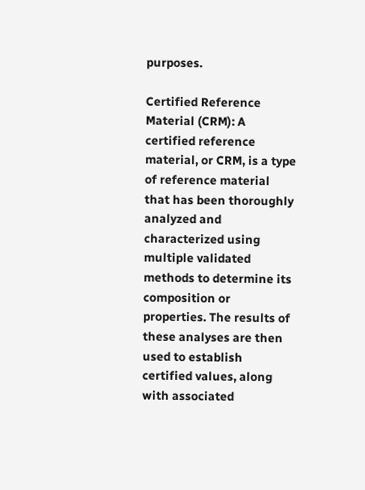purposes.

Certified Reference Material (CRM): A certified reference material, or CRM, is a type of reference material that has been thoroughly analyzed and characterized using multiple validated methods to determine its composition or properties. The results of these analyses are then used to establish certified values, along with associated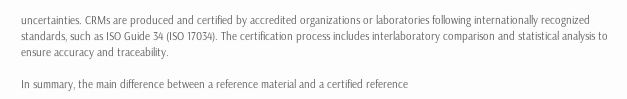uncertainties. CRMs are produced and certified by accredited organizations or laboratories following internationally recognized standards, such as ISO Guide 34 (ISO 17034). The certification process includes interlaboratory comparison and statistical analysis to ensure accuracy and traceability.

In summary, the main difference between a reference material and a certified reference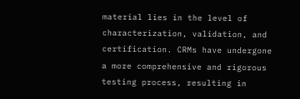material lies in the level of characterization, validation, and certification. CRMs have undergone a more comprehensive and rigorous testing process, resulting in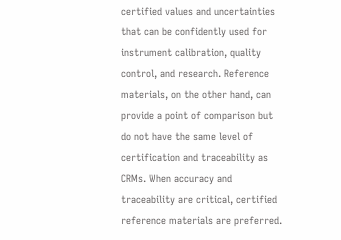certified values and uncertainties that can be confidently used for instrument calibration, quality control, and research. Reference materials, on the other hand, can provide a point of comparison but do not have the same level of certification and traceability as CRMs. When accuracy and traceability are critical, certified reference materials are preferred.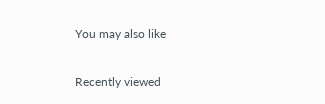You may also like

Recently viewed